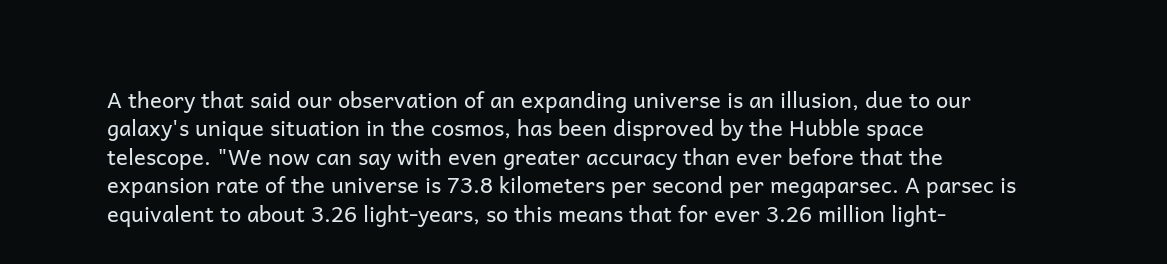A theory that said our observation of an expanding universe is an illusion, due to our galaxy's unique situation in the cosmos, has been disproved by the Hubble space telescope. "We now can say with even greater accuracy than ever before that the expansion rate of the universe is 73.8 kilometers per second per megaparsec. A parsec is equivalent to about 3.26 light-years, so this means that for ever 3.26 million light-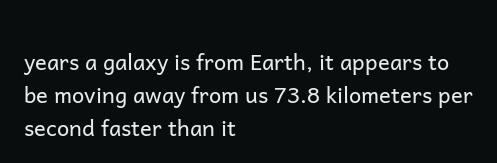years a galaxy is from Earth, it appears to be moving away from us 73.8 kilometers per second faster than it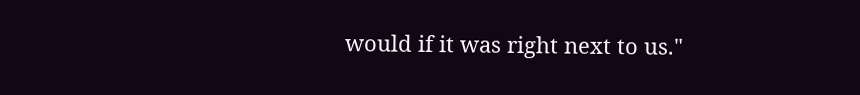would if it was right next to us."